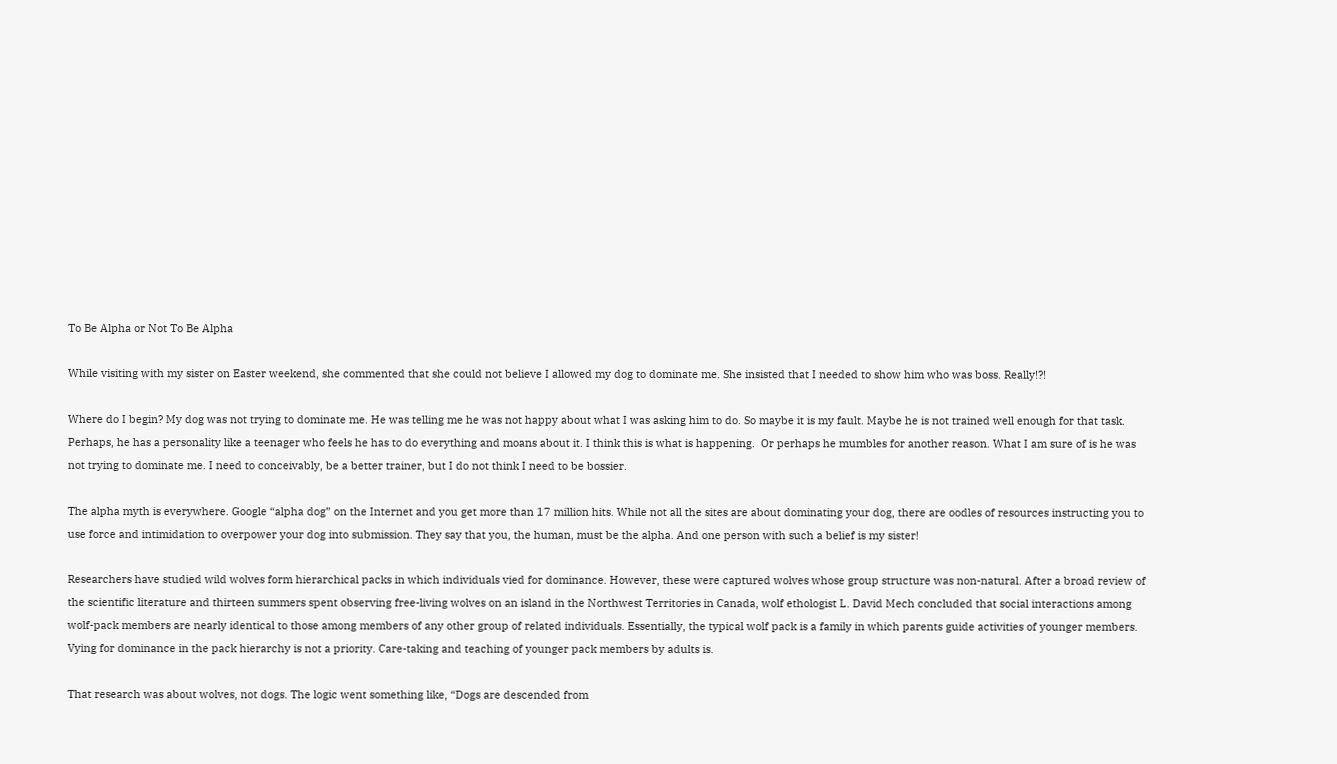To Be Alpha or Not To Be Alpha

While visiting with my sister on Easter weekend, she commented that she could not believe I allowed my dog to dominate me. She insisted that I needed to show him who was boss. Really!?!

Where do I begin? My dog was not trying to dominate me. He was telling me he was not happy about what I was asking him to do. So maybe it is my fault. Maybe he is not trained well enough for that task. Perhaps, he has a personality like a teenager who feels he has to do everything and moans about it. I think this is what is happening.  Or perhaps he mumbles for another reason. What I am sure of is he was not trying to dominate me. I need to conceivably, be a better trainer, but I do not think I need to be bossier.

The alpha myth is everywhere. Google “alpha dog” on the Internet and you get more than 17 million hits. While not all the sites are about dominating your dog, there are oodles of resources instructing you to use force and intimidation to overpower your dog into submission. They say that you, the human, must be the alpha. And one person with such a belief is my sister!

Researchers have studied wild wolves form hierarchical packs in which individuals vied for dominance. However, these were captured wolves whose group structure was non-natural. After a broad review of the scientific literature and thirteen summers spent observing free-living wolves on an island in the Northwest Territories in Canada, wolf ethologist L. David Mech concluded that social interactions among wolf-pack members are nearly identical to those among members of any other group of related individuals. Essentially, the typical wolf pack is a family in which parents guide activities of younger members. Vying for dominance in the pack hierarchy is not a priority. Care-taking and teaching of younger pack members by adults is.

That research was about wolves, not dogs. The logic went something like, “Dogs are descended from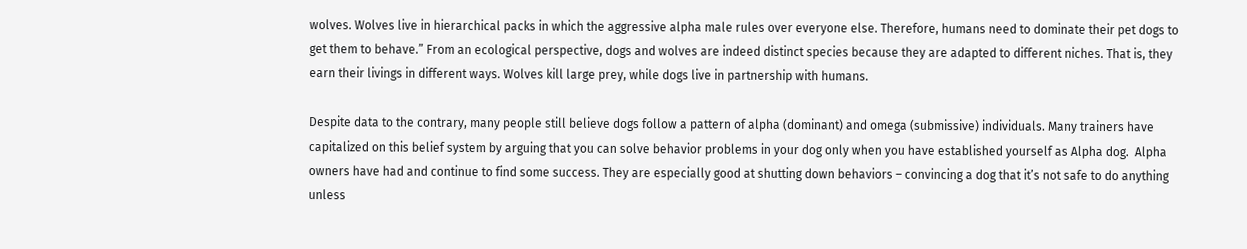wolves. Wolves live in hierarchical packs in which the aggressive alpha male rules over everyone else. Therefore, humans need to dominate their pet dogs to get them to behave.” From an ecological perspective, dogs and wolves are indeed distinct species because they are adapted to different niches. That is, they earn their livings in different ways. Wolves kill large prey, while dogs live in partnership with humans.

Despite data to the contrary, many people still believe dogs follow a pattern of alpha (dominant) and omega (submissive) individuals. Many trainers have capitalized on this belief system by arguing that you can solve behavior problems in your dog only when you have established yourself as Alpha dog.  Alpha owners have had and continue to find some success. They are especially good at shutting down behaviors – convincing a dog that it’s not safe to do anything unless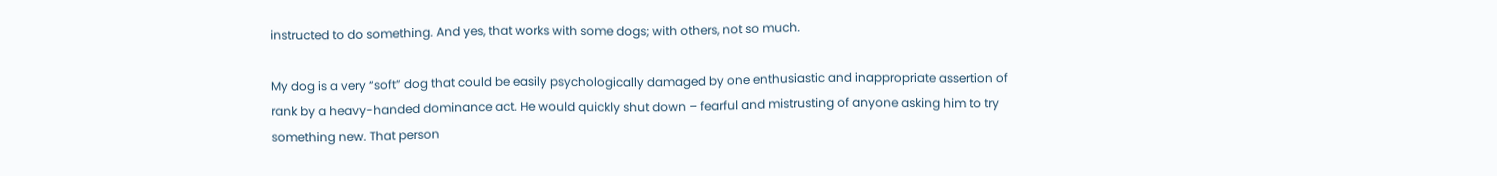instructed to do something. And yes, that works with some dogs; with others, not so much.

My dog is a very “soft” dog that could be easily psychologically damaged by one enthusiastic and inappropriate assertion of rank by a heavy-handed dominance act. He would quickly shut down – fearful and mistrusting of anyone asking him to try something new. That person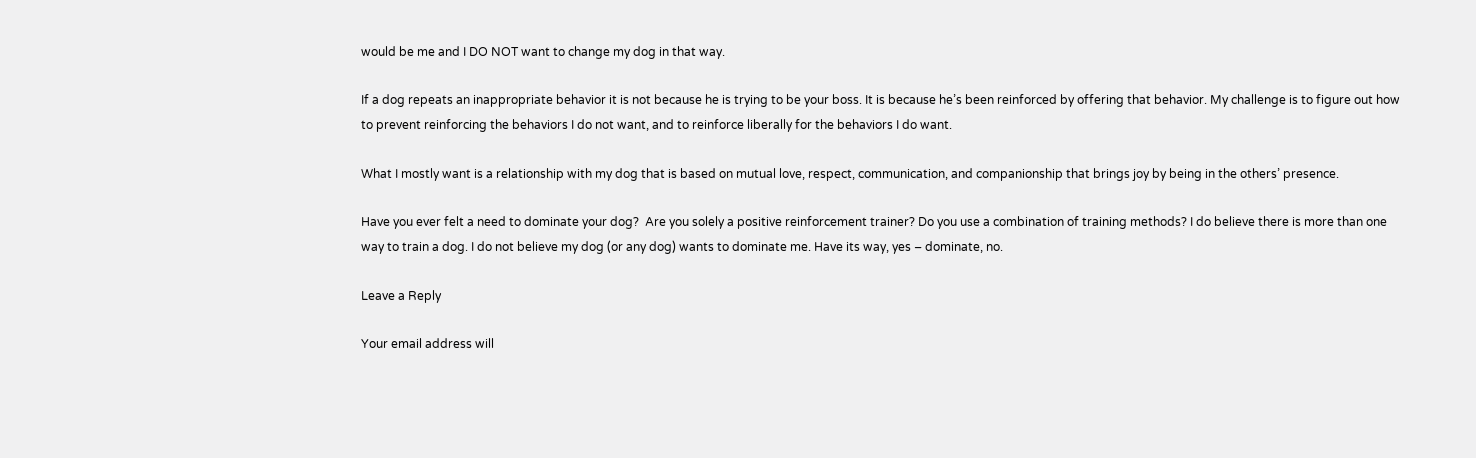would be me and I DO NOT want to change my dog in that way.

If a dog repeats an inappropriate behavior it is not because he is trying to be your boss. It is because he’s been reinforced by offering that behavior. My challenge is to figure out how to prevent reinforcing the behaviors I do not want, and to reinforce liberally for the behaviors I do want.

What I mostly want is a relationship with my dog that is based on mutual love, respect, communication, and companionship that brings joy by being in the others’ presence.

Have you ever felt a need to dominate your dog?  Are you solely a positive reinforcement trainer? Do you use a combination of training methods? I do believe there is more than one way to train a dog. I do not believe my dog (or any dog) wants to dominate me. Have its way, yes – dominate, no.

Leave a Reply

Your email address will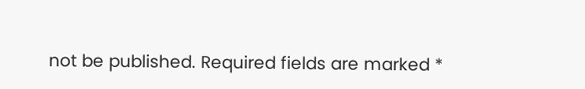not be published. Required fields are marked *